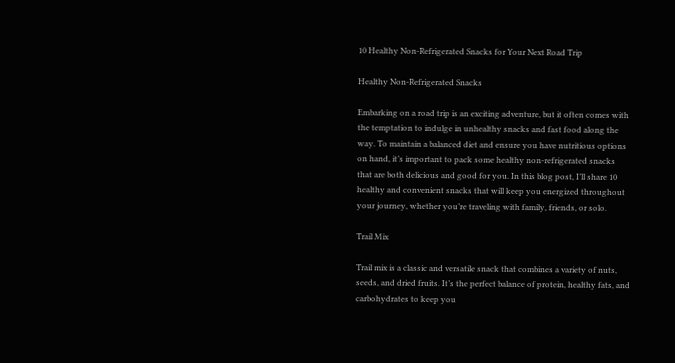10 Healthy Non-Refrigerated Snacks for Your Next Road Trip

Healthy Non-Refrigerated Snacks

Embarking on a road trip is an exciting adventure, but it often comes with the temptation to indulge in unhealthy snacks and fast food along the way. To maintain a balanced diet and ensure you have nutritious options on hand, it’s important to pack some healthy non-refrigerated snacks that are both delicious and good for you. In this blog post, I’ll share 10 healthy and convenient snacks that will keep you energized throughout your journey, whether you’re traveling with family, friends, or solo.

Trail Mix

Trail mix is a classic and versatile snack that combines a variety of nuts, seeds, and dried fruits. It’s the perfect balance of protein, healthy fats, and carbohydrates to keep you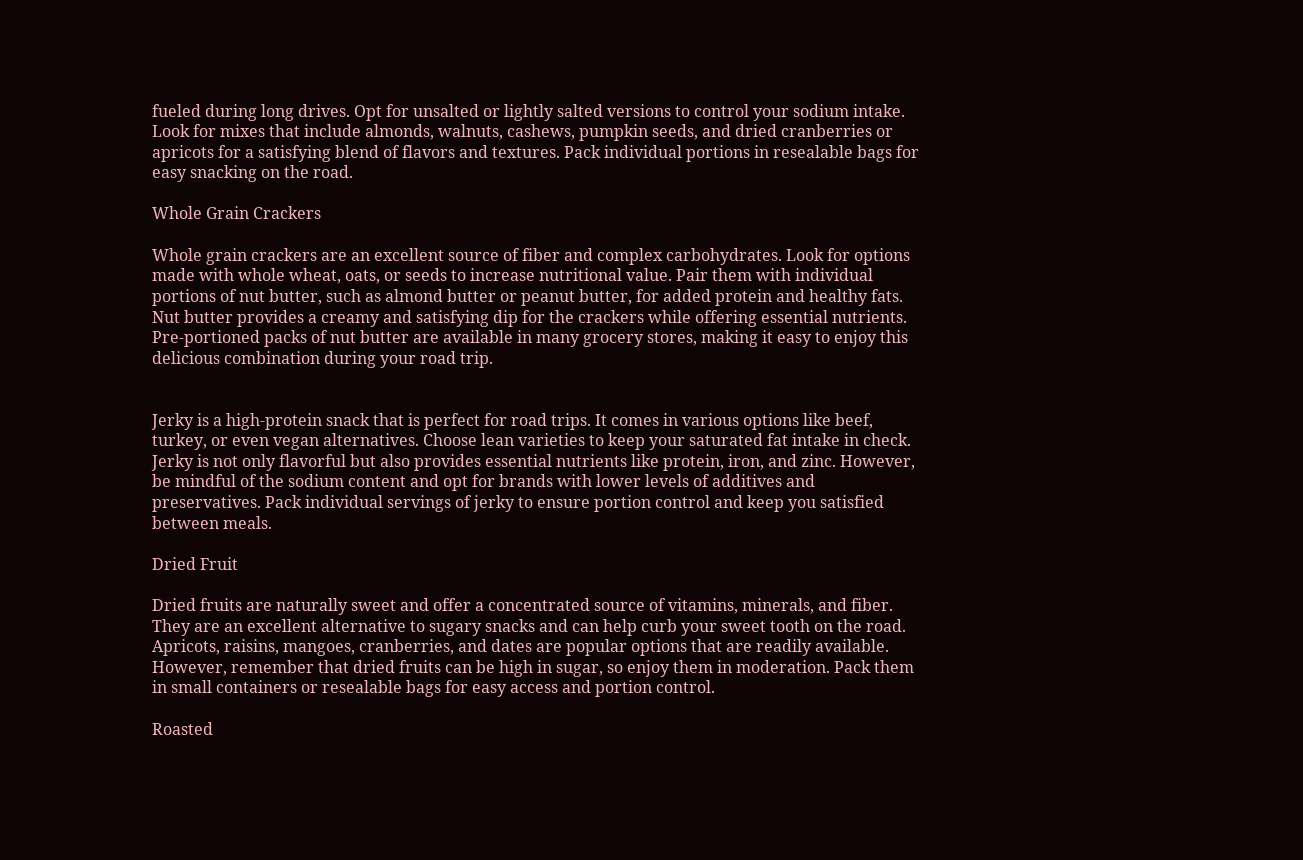fueled during long drives. Opt for unsalted or lightly salted versions to control your sodium intake. Look for mixes that include almonds, walnuts, cashews, pumpkin seeds, and dried cranberries or apricots for a satisfying blend of flavors and textures. Pack individual portions in resealable bags for easy snacking on the road.

Whole Grain Crackers

Whole grain crackers are an excellent source of fiber and complex carbohydrates. Look for options made with whole wheat, oats, or seeds to increase nutritional value. Pair them with individual portions of nut butter, such as almond butter or peanut butter, for added protein and healthy fats. Nut butter provides a creamy and satisfying dip for the crackers while offering essential nutrients. Pre-portioned packs of nut butter are available in many grocery stores, making it easy to enjoy this delicious combination during your road trip.


Jerky is a high-protein snack that is perfect for road trips. It comes in various options like beef, turkey, or even vegan alternatives. Choose lean varieties to keep your saturated fat intake in check. Jerky is not only flavorful but also provides essential nutrients like protein, iron, and zinc. However, be mindful of the sodium content and opt for brands with lower levels of additives and preservatives. Pack individual servings of jerky to ensure portion control and keep you satisfied between meals.

Dried Fruit

Dried fruits are naturally sweet and offer a concentrated source of vitamins, minerals, and fiber. They are an excellent alternative to sugary snacks and can help curb your sweet tooth on the road. Apricots, raisins, mangoes, cranberries, and dates are popular options that are readily available. However, remember that dried fruits can be high in sugar, so enjoy them in moderation. Pack them in small containers or resealable bags for easy access and portion control.

Roasted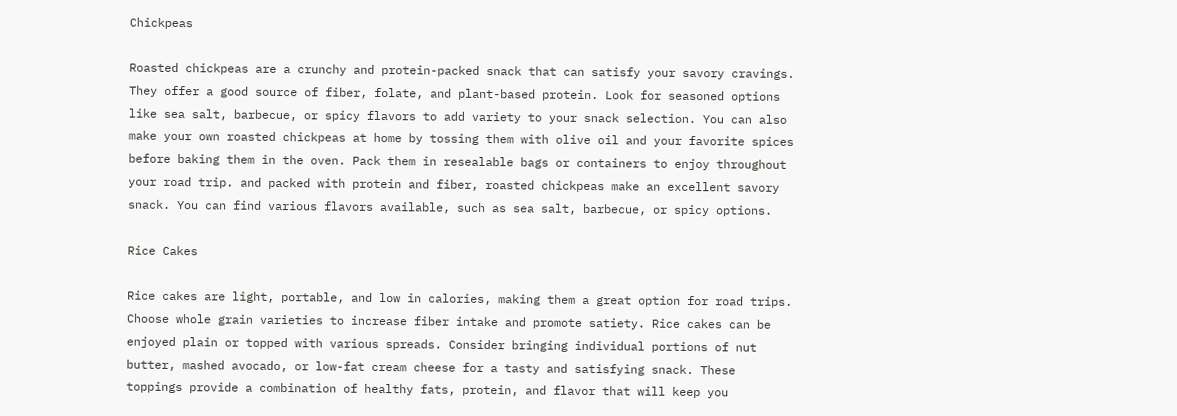Chickpeas

Roasted chickpeas are a crunchy and protein-packed snack that can satisfy your savory cravings. They offer a good source of fiber, folate, and plant-based protein. Look for seasoned options like sea salt, barbecue, or spicy flavors to add variety to your snack selection. You can also make your own roasted chickpeas at home by tossing them with olive oil and your favorite spices before baking them in the oven. Pack them in resealable bags or containers to enjoy throughout your road trip. and packed with protein and fiber, roasted chickpeas make an excellent savory snack. You can find various flavors available, such as sea salt, barbecue, or spicy options.

Rice Cakes

Rice cakes are light, portable, and low in calories, making them a great option for road trips. Choose whole grain varieties to increase fiber intake and promote satiety. Rice cakes can be enjoyed plain or topped with various spreads. Consider bringing individual portions of nut butter, mashed avocado, or low-fat cream cheese for a tasty and satisfying snack. These toppings provide a combination of healthy fats, protein, and flavor that will keep you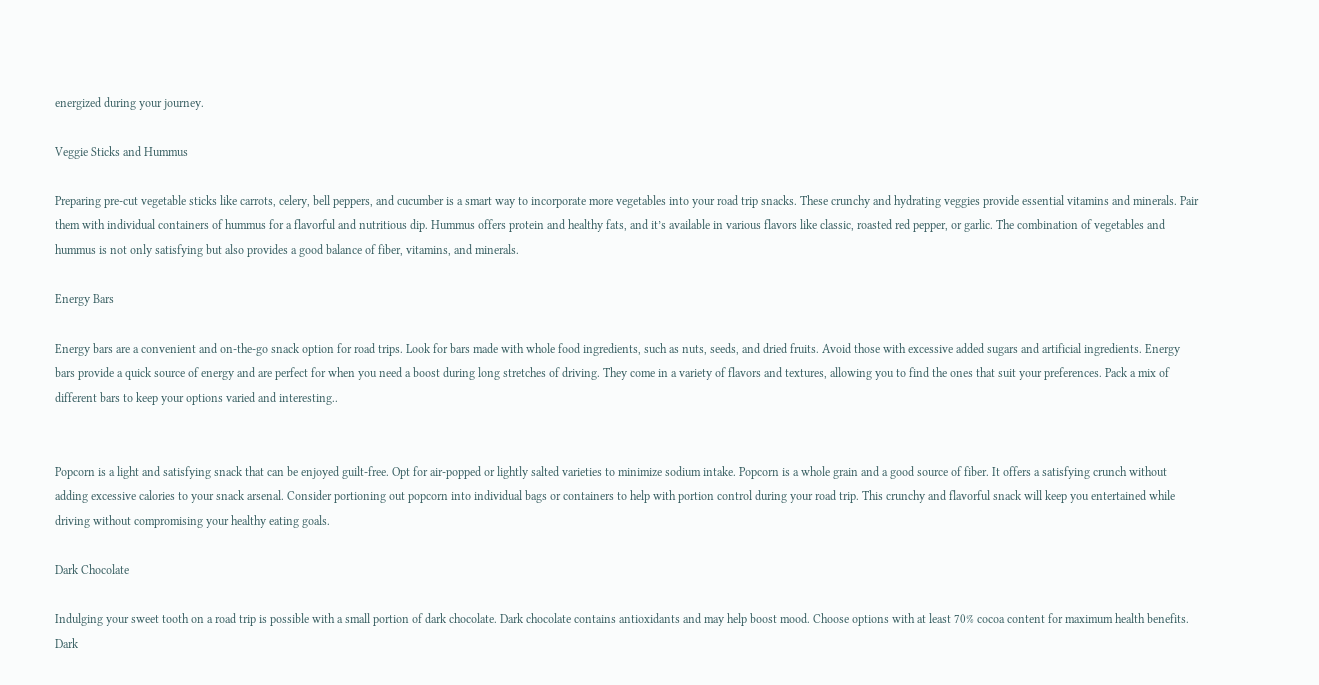energized during your journey.

Veggie Sticks and Hummus

Preparing pre-cut vegetable sticks like carrots, celery, bell peppers, and cucumber is a smart way to incorporate more vegetables into your road trip snacks. These crunchy and hydrating veggies provide essential vitamins and minerals. Pair them with individual containers of hummus for a flavorful and nutritious dip. Hummus offers protein and healthy fats, and it’s available in various flavors like classic, roasted red pepper, or garlic. The combination of vegetables and hummus is not only satisfying but also provides a good balance of fiber, vitamins, and minerals.

Energy Bars

Energy bars are a convenient and on-the-go snack option for road trips. Look for bars made with whole food ingredients, such as nuts, seeds, and dried fruits. Avoid those with excessive added sugars and artificial ingredients. Energy bars provide a quick source of energy and are perfect for when you need a boost during long stretches of driving. They come in a variety of flavors and textures, allowing you to find the ones that suit your preferences. Pack a mix of different bars to keep your options varied and interesting..


Popcorn is a light and satisfying snack that can be enjoyed guilt-free. Opt for air-popped or lightly salted varieties to minimize sodium intake. Popcorn is a whole grain and a good source of fiber. It offers a satisfying crunch without adding excessive calories to your snack arsenal. Consider portioning out popcorn into individual bags or containers to help with portion control during your road trip. This crunchy and flavorful snack will keep you entertained while driving without compromising your healthy eating goals.

Dark Chocolate

Indulging your sweet tooth on a road trip is possible with a small portion of dark chocolate. Dark chocolate contains antioxidants and may help boost mood. Choose options with at least 70% cocoa content for maximum health benefits. Dark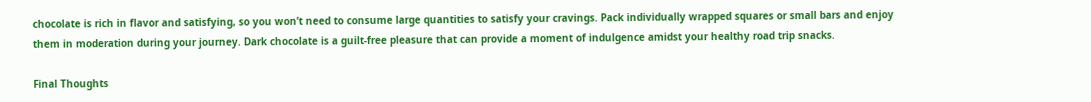chocolate is rich in flavor and satisfying, so you won’t need to consume large quantities to satisfy your cravings. Pack individually wrapped squares or small bars and enjoy them in moderation during your journey. Dark chocolate is a guilt-free pleasure that can provide a moment of indulgence amidst your healthy road trip snacks.

Final Thoughts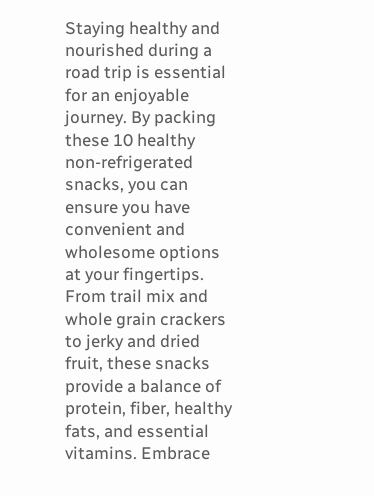Staying healthy and nourished during a road trip is essential for an enjoyable journey. By packing these 10 healthy non-refrigerated snacks, you can ensure you have convenient and wholesome options at your fingertips. From trail mix and whole grain crackers to jerky and dried fruit, these snacks provide a balance of protein, fiber, healthy fats, and essential vitamins. Embrace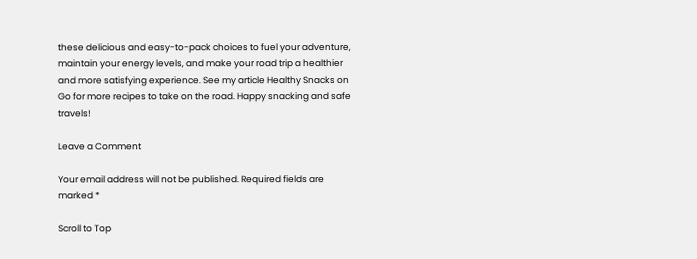these delicious and easy-to-pack choices to fuel your adventure, maintain your energy levels, and make your road trip a healthier and more satisfying experience. See my article Healthy Snacks on Go for more recipes to take on the road. Happy snacking and safe travels!

Leave a Comment

Your email address will not be published. Required fields are marked *

Scroll to Top